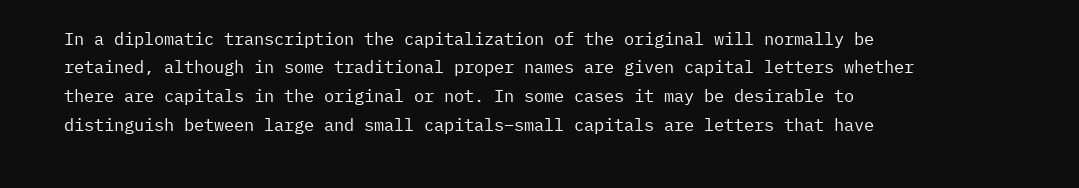In a diplomatic transcription the capitalization of the original will normally be retained, although in some traditional proper names are given capital letters whether there are capitals in the original or not. In some cases it may be desirable to distinguish between large and small capitals–small capitals are letters that have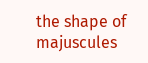the shape of majuscules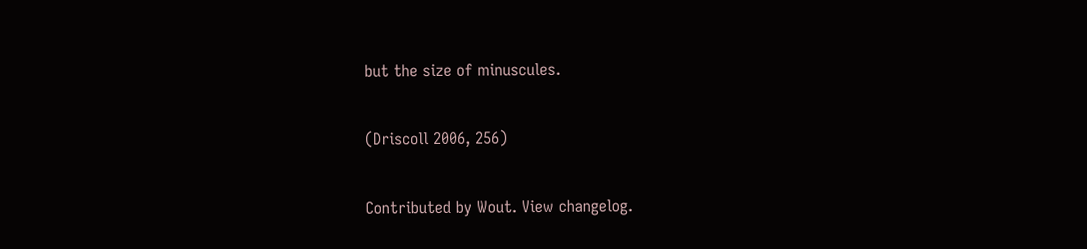but the size of minuscules.

(Driscoll 2006, 256)

Contributed by Wout. View changelog.